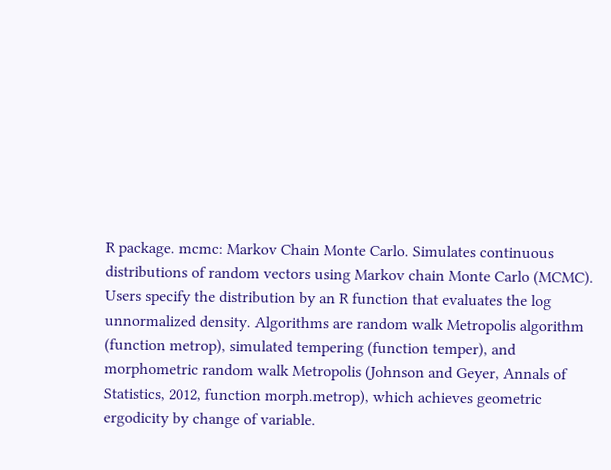R package. mcmc: Markov Chain Monte Carlo. Simulates continuous distributions of random vectors using Markov chain Monte Carlo (MCMC). Users specify the distribution by an R function that evaluates the log unnormalized density. Algorithms are random walk Metropolis algorithm (function metrop), simulated tempering (function temper), and morphometric random walk Metropolis (Johnson and Geyer, Annals of Statistics, 2012, function morph.metrop), which achieves geometric ergodicity by change of variable.